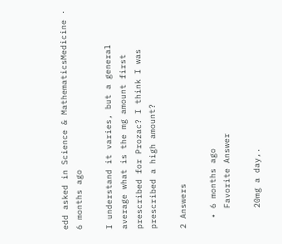edd asked in Science & MathematicsMedicine · 6 months ago

I understand it varies, but a general average what is the mg amount first prescribed for Prozac? I think I was prescribed a high amount?

2 Answers

  • 6 months ago
    Favorite Answer

    20mg a day,.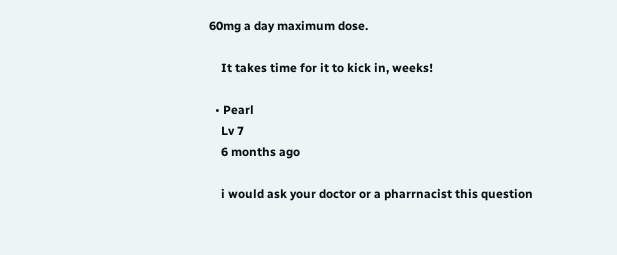60mg a day maximum dose.

    It takes time for it to kick in, weeks!

  • Pearl
    Lv 7
    6 months ago

    i would ask your doctor or a pharrnacist this question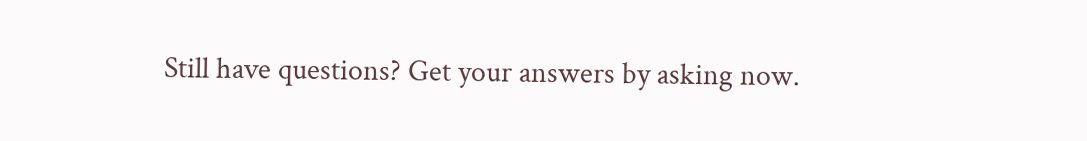Still have questions? Get your answers by asking now.